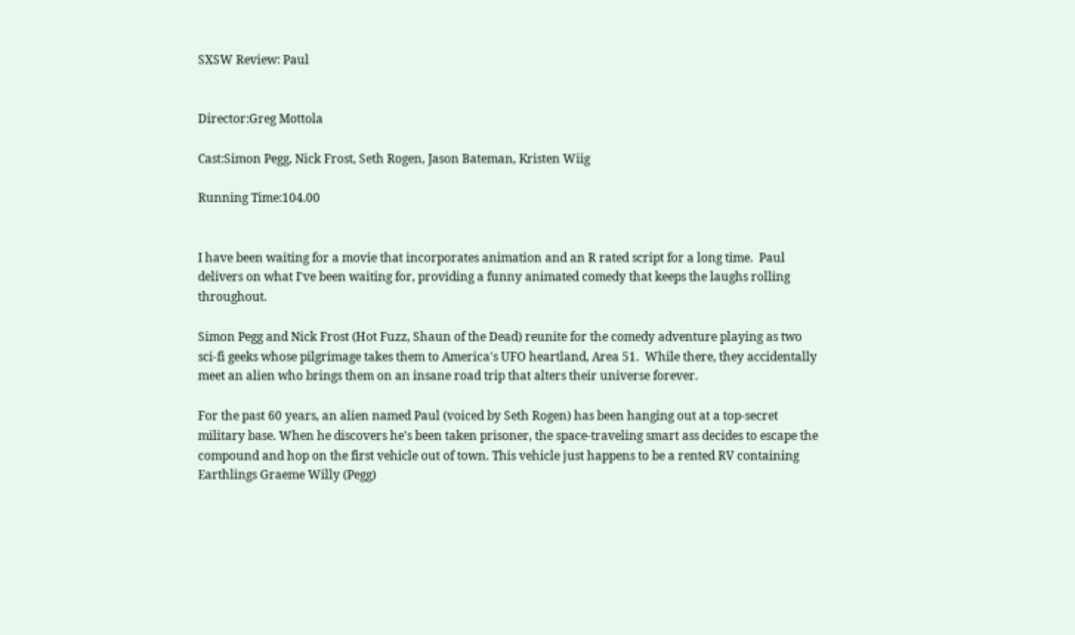SXSW Review: Paul


Director:Greg Mottola

Cast:Simon Pegg, Nick Frost, Seth Rogen, Jason Bateman, Kristen Wiig

Running Time:104.00


I have been waiting for a movie that incorporates animation and an R rated script for a long time.  Paul delivers on what I've been waiting for, providing a funny animated comedy that keeps the laughs rolling throughout.

Simon Pegg and Nick Frost (Hot Fuzz, Shaun of the Dead) reunite for the comedy adventure playing as two sci-fi geeks whose pilgrimage takes them to America's UFO heartland, Area 51.  While there, they accidentally meet an alien who brings them on an insane road trip that alters their universe forever.

For the past 60 years, an alien named Paul (voiced by Seth Rogen) has been hanging out at a top-secret military base. When he discovers he's been taken prisoner, the space-traveling smart ass decides to escape the compound and hop on the first vehicle out of town. This vehicle just happens to be a rented RV containing Earthlings Graeme Willy (Pegg)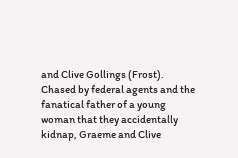and Clive Gollings (Frost). Chased by federal agents and the fanatical father of a young woman that they accidentally kidnap, Graeme and Clive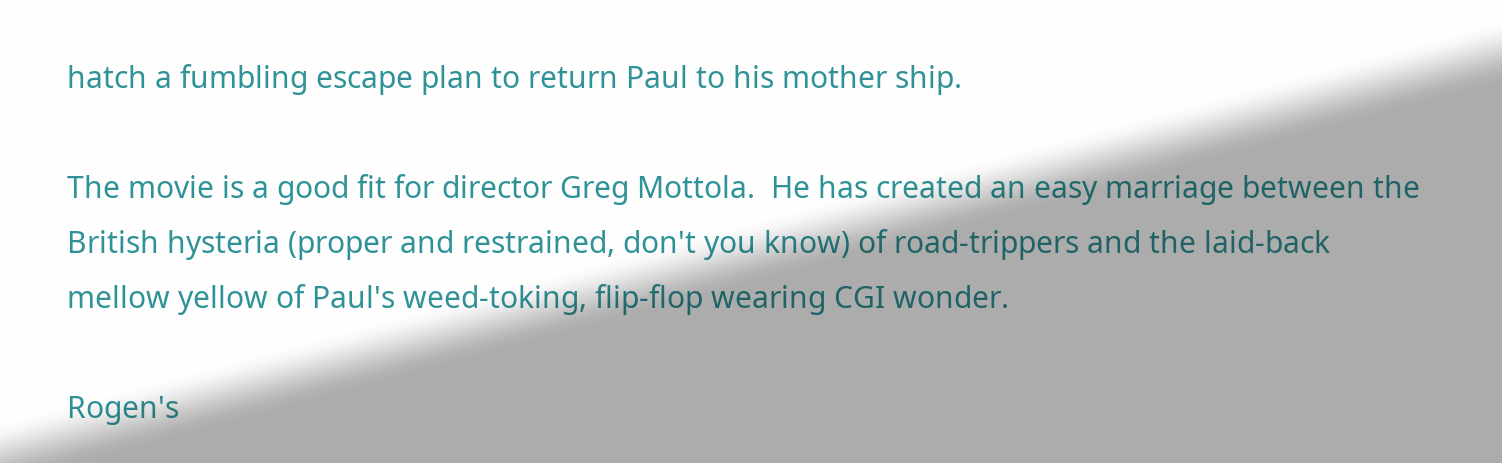hatch a fumbling escape plan to return Paul to his mother ship.

The movie is a good fit for director Greg Mottola.  He has created an easy marriage between the British hysteria (proper and restrained, don't you know) of road-trippers and the laid-back mellow yellow of Paul's weed-toking, flip-flop wearing CGI wonder.

Rogen's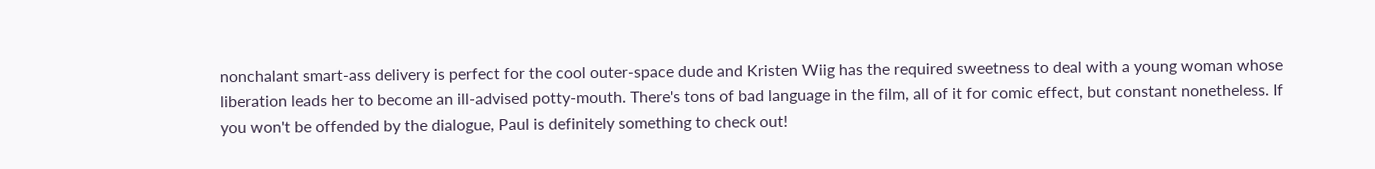nonchalant smart-ass delivery is perfect for the cool outer-space dude and Kristen Wiig has the required sweetness to deal with a young woman whose liberation leads her to become an ill-advised potty-mouth. There's tons of bad language in the film, all of it for comic effect, but constant nonetheless. If you won't be offended by the dialogue, Paul is definitely something to check out!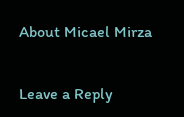About Micael Mirza


Leave a Reply